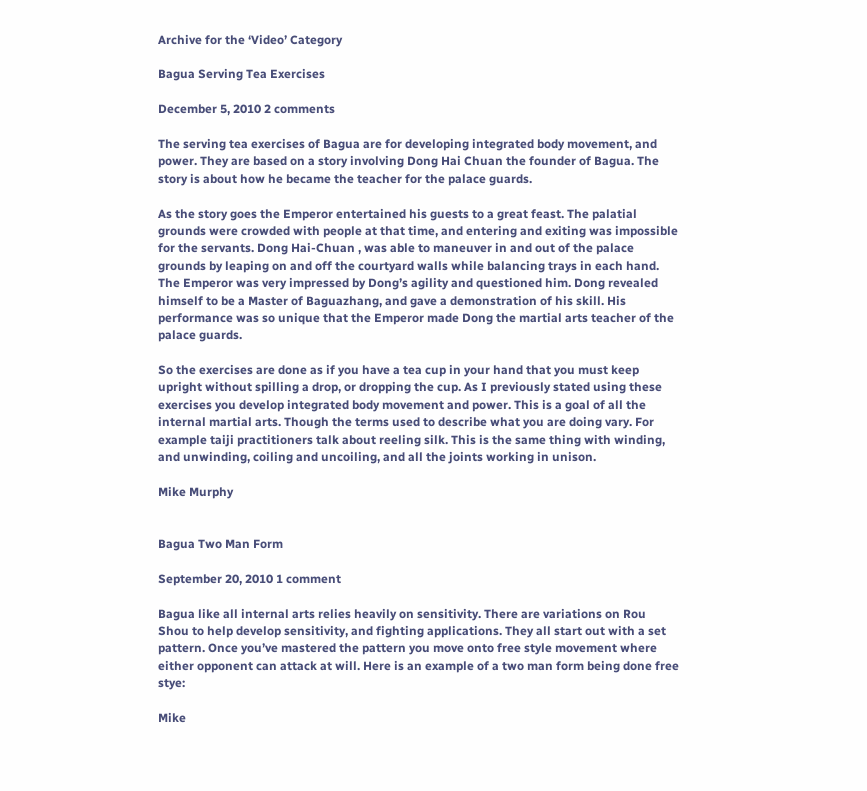Archive for the ‘Video’ Category

Bagua Serving Tea Exercises

December 5, 2010 2 comments

The serving tea exercises of Bagua are for developing integrated body movement, and power. They are based on a story involving Dong Hai Chuan the founder of Bagua. The story is about how he became the teacher for the palace guards.

As the story goes the Emperor entertained his guests to a great feast. The palatial grounds were crowded with people at that time, and entering and exiting was impossible for the servants. Dong Hai-Chuan , was able to maneuver in and out of the palace grounds by leaping on and off the courtyard walls while balancing trays in each hand. The Emperor was very impressed by Dong’s agility and questioned him. Dong revealed himself to be a Master of Baguazhang, and gave a demonstration of his skill. His performance was so unique that the Emperor made Dong the martial arts teacher of the palace guards.

So the exercises are done as if you have a tea cup in your hand that you must keep upright without spilling a drop, or dropping the cup. As I previously stated using these exercises you develop integrated body movement and power. This is a goal of all the internal martial arts. Though the terms used to describe what you are doing vary. For example taiji practitioners talk about reeling silk. This is the same thing with winding, and unwinding, coiling and uncoiling, and all the joints working in unison.

Mike Murphy


Bagua Two Man Form

September 20, 2010 1 comment

Bagua like all internal arts relies heavily on sensitivity. There are variations on Rou Shou to help develop sensitivity, and fighting applications. They all start out with a set pattern. Once you’ve mastered the pattern you move onto free style movement where either opponent can attack at will. Here is an example of a two man form being done free stye:

Mike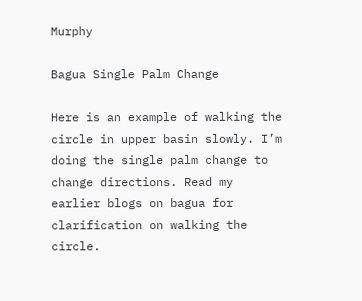Murphy

Bagua Single Palm Change

Here is an example of walking the circle in upper basin slowly. I’m doing the single palm change to change directions. Read my earlier blogs on bagua for clarification on walking the circle.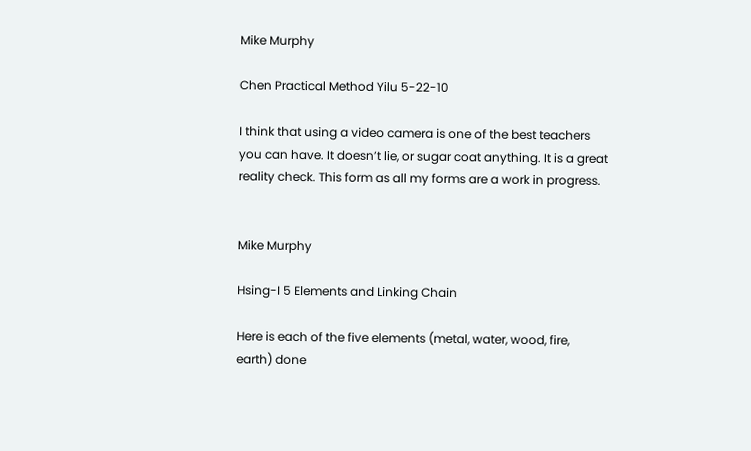Mike Murphy

Chen Practical Method Yilu 5-22-10

I think that using a video camera is one of the best teachers you can have. It doesn’t lie, or sugar coat anything. It is a great reality check. This form as all my forms are a work in progress.


Mike Murphy

Hsing-I 5 Elements and Linking Chain

Here is each of the five elements (metal, water, wood, fire, earth) done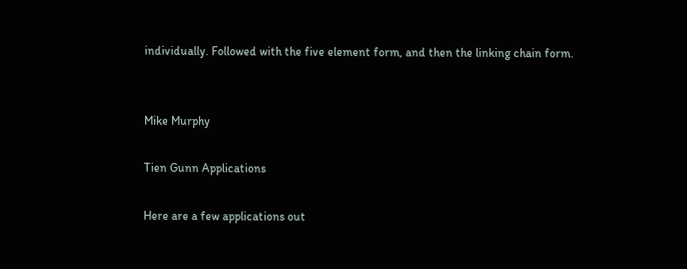individually. Followed with the five element form, and then the linking chain form.


Mike Murphy

Tien Gunn Applications

Here are a few applications out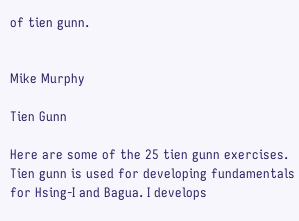of tien gunn.


Mike Murphy

Tien Gunn

Here are some of the 25 tien gunn exercises. Tien gunn is used for developing fundamentals for Hsing-I and Bagua. I develops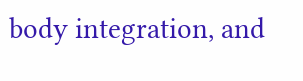body integration, and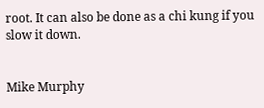root. It can also be done as a chi kung if you slow it down.


Mike Murphy